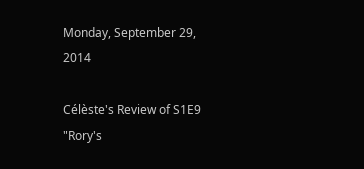Monday, September 29, 2014

Célèste's Review of S1E9 "Rory's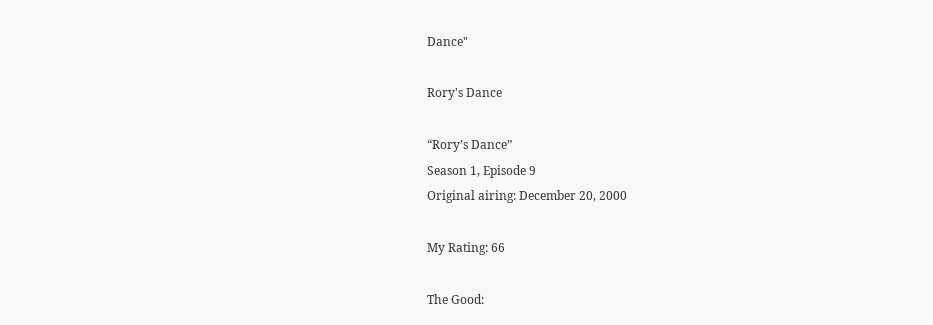Dance"

Rory's Dance

“Rory’s Dance”
Season 1, Episode 9
Original airing: December 20, 2000

My Rating: 66

The Good: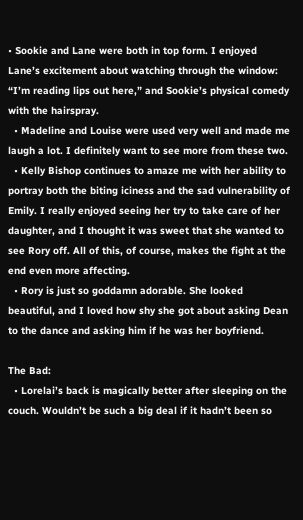• Sookie and Lane were both in top form. I enjoyed Lane’s excitement about watching through the window: “I’m reading lips out here,” and Sookie’s physical comedy with the hairspray.
  • Madeline and Louise were used very well and made me laugh a lot. I definitely want to see more from these two.
  • Kelly Bishop continues to amaze me with her ability to portray both the biting iciness and the sad vulnerability of Emily. I really enjoyed seeing her try to take care of her daughter, and I thought it was sweet that she wanted to see Rory off. All of this, of course, makes the fight at the end even more affecting.
  • Rory is just so goddamn adorable. She looked beautiful, and I loved how shy she got about asking Dean to the dance and asking him if he was her boyfriend.

The Bad:
  • Lorelai’s back is magically better after sleeping on the couch. Wouldn’t be such a big deal if it hadn’t been so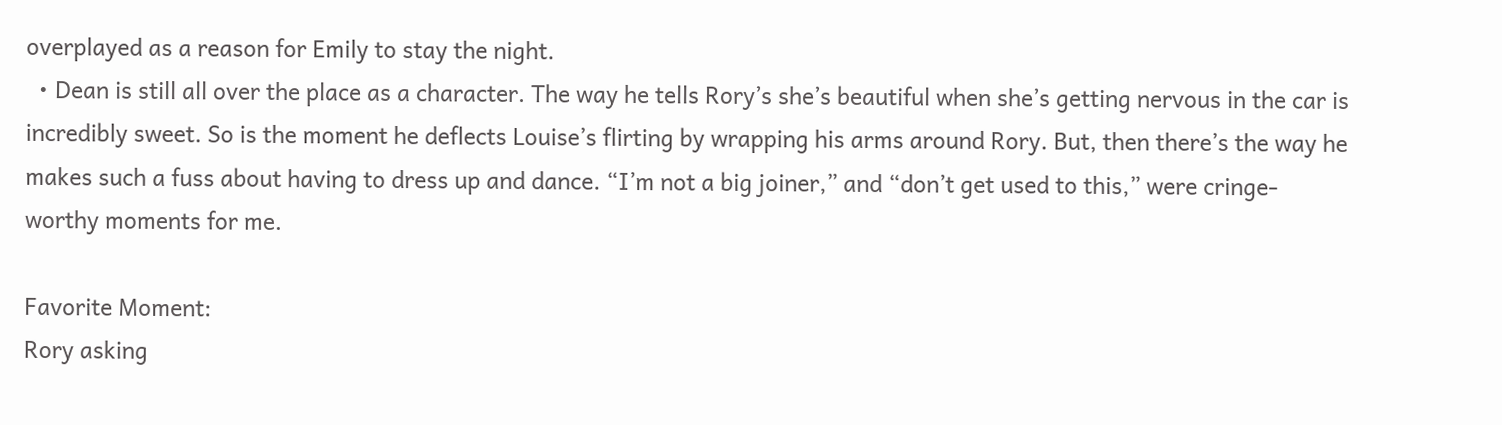overplayed as a reason for Emily to stay the night.
  • Dean is still all over the place as a character. The way he tells Rory’s she’s beautiful when she’s getting nervous in the car is incredibly sweet. So is the moment he deflects Louise’s flirting by wrapping his arms around Rory. But, then there’s the way he makes such a fuss about having to dress up and dance. “I’m not a big joiner,” and “don’t get used to this,” were cringe-worthy moments for me.

Favorite Moment:
Rory asking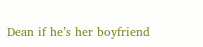Dean if he’s her boyfriend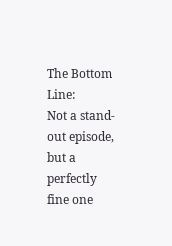The Bottom Line:
Not a stand-out episode, but a perfectly fine one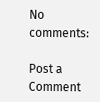No comments:

Post a Comment